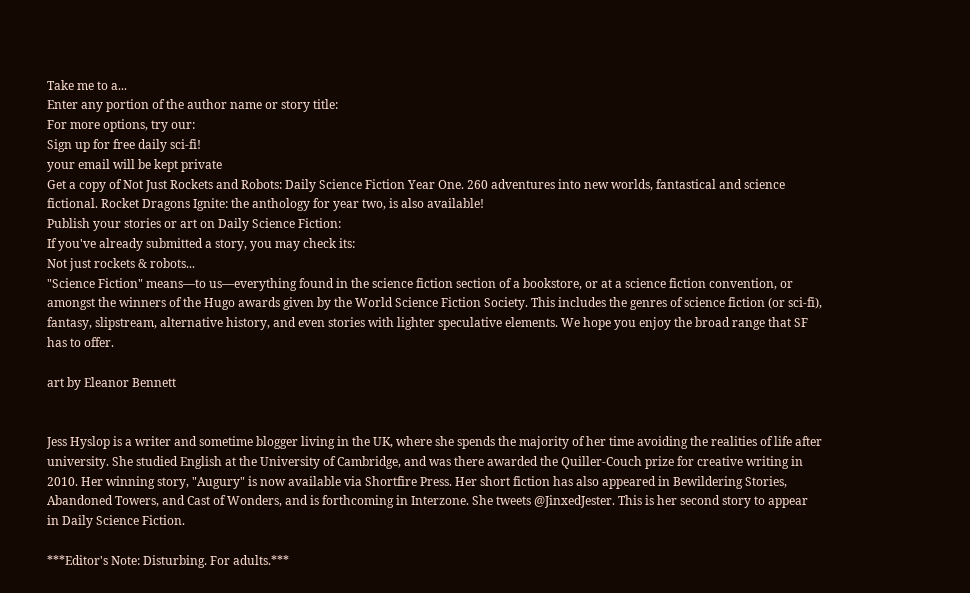Take me to a...
Enter any portion of the author name or story title:
For more options, try our:
Sign up for free daily sci-fi!
your email will be kept private
Get a copy of Not Just Rockets and Robots: Daily Science Fiction Year One. 260 adventures into new worlds, fantastical and science fictional. Rocket Dragons Ignite: the anthology for year two, is also available!
Publish your stories or art on Daily Science Fiction:
If you've already submitted a story, you may check its:
Not just rockets & robots...
"Science Fiction" means—to us—everything found in the science fiction section of a bookstore, or at a science fiction convention, or amongst the winners of the Hugo awards given by the World Science Fiction Society. This includes the genres of science fiction (or sci-fi), fantasy, slipstream, alternative history, and even stories with lighter speculative elements. We hope you enjoy the broad range that SF has to offer.

art by Eleanor Bennett


Jess Hyslop is a writer and sometime blogger living in the UK, where she spends the majority of her time avoiding the realities of life after university. She studied English at the University of Cambridge, and was there awarded the Quiller-Couch prize for creative writing in 2010. Her winning story, "Augury" is now available via Shortfire Press. Her short fiction has also appeared in Bewildering Stories, Abandoned Towers, and Cast of Wonders, and is forthcoming in Interzone. She tweets @JinxedJester. This is her second story to appear in Daily Science Fiction.

***Editor's Note: Disturbing. For adults.***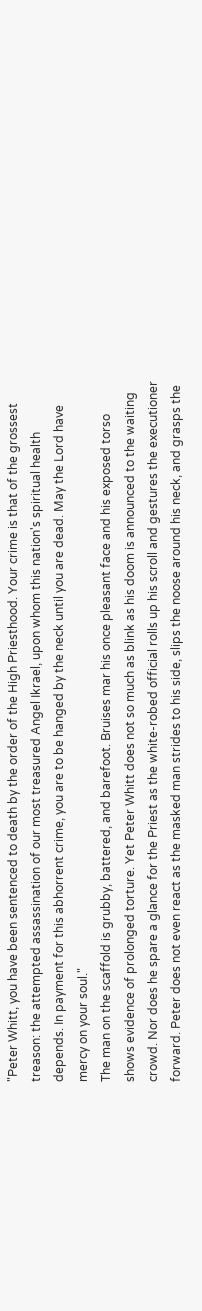"Peter Whitt, you have been sentenced to death by the order of the High Priesthood. Your crime is that of the grossest treason: the attempted assassination of our most treasured Angel Ikrael, upon whom this nation's spiritual health depends. In payment for this abhorrent crime, you are to be hanged by the neck until you are dead. May the Lord have mercy on your soul."
The man on the scaffold is grubby, battered, and barefoot. Bruises mar his once pleasant face and his exposed torso shows evidence of prolonged torture. Yet Peter Whitt does not so much as blink as his doom is announced to the waiting crowd. Nor does he spare a glance for the Priest as the white-robed official rolls up his scroll and gestures the executioner forward. Peter does not even react as the masked man strides to his side, slips the noose around his neck, and grasps the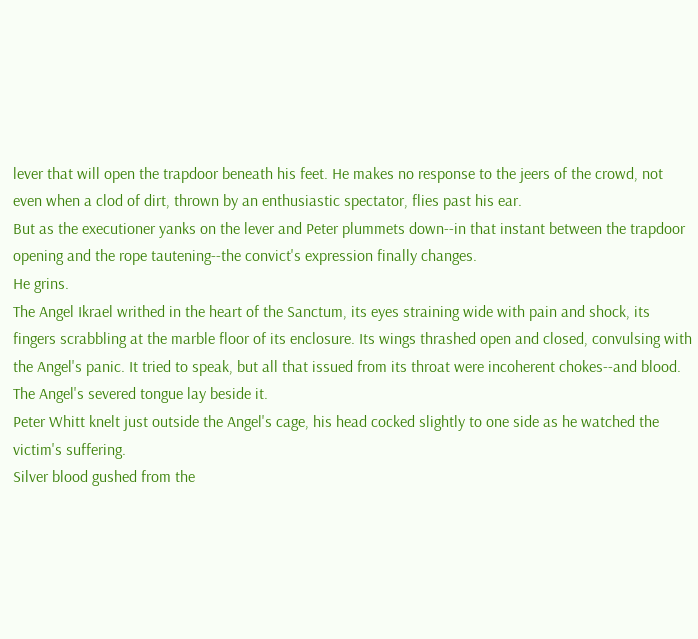lever that will open the trapdoor beneath his feet. He makes no response to the jeers of the crowd, not even when a clod of dirt, thrown by an enthusiastic spectator, flies past his ear.
But as the executioner yanks on the lever and Peter plummets down--in that instant between the trapdoor opening and the rope tautening--the convict's expression finally changes.
He grins.
The Angel Ikrael writhed in the heart of the Sanctum, its eyes straining wide with pain and shock, its fingers scrabbling at the marble floor of its enclosure. Its wings thrashed open and closed, convulsing with the Angel's panic. It tried to speak, but all that issued from its throat were incoherent chokes--and blood.
The Angel's severed tongue lay beside it.
Peter Whitt knelt just outside the Angel's cage, his head cocked slightly to one side as he watched the victim's suffering.
Silver blood gushed from the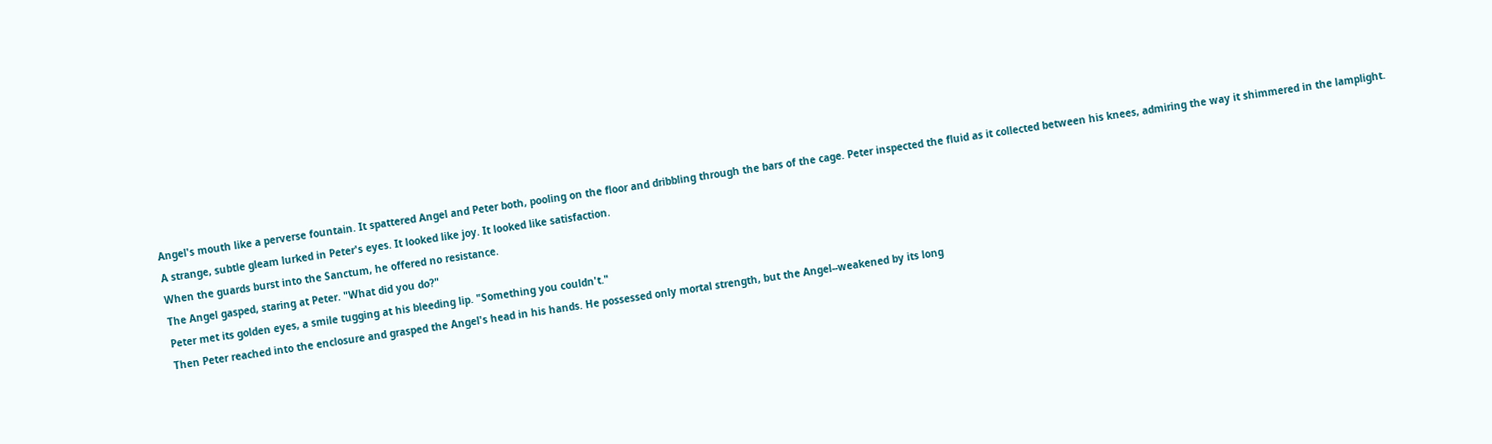Angel's mouth like a perverse fountain. It spattered Angel and Peter both, pooling on the floor and dribbling through the bars of the cage. Peter inspected the fluid as it collected between his knees, admiring the way it shimmered in the lamplight.
A strange, subtle gleam lurked in Peter's eyes. It looked like joy. It looked like satisfaction.
When the guards burst into the Sanctum, he offered no resistance.
The Angel gasped, staring at Peter. "What did you do?"
Peter met its golden eyes, a smile tugging at his bleeding lip. "Something you couldn't."
Then Peter reached into the enclosure and grasped the Angel's head in his hands. He possessed only mortal strength, but the Angel--weakened by its long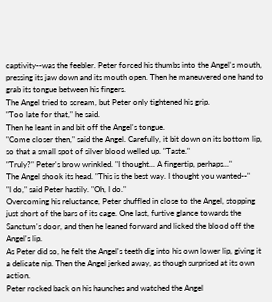captivity--was the feebler. Peter forced his thumbs into the Angel's mouth, pressing its jaw down and its mouth open. Then he maneuvered one hand to grab its tongue between his fingers.
The Angel tried to scream, but Peter only tightened his grip.
"Too late for that," he said.
Then he leant in and bit off the Angel's tongue.
"Come closer then," said the Angel. Carefully, it bit down on its bottom lip, so that a small spot of silver blood welled up. "Taste."
"Truly?" Peter's brow wrinkled. "I thought... A fingertip, perhaps..."
The Angel shook its head. "This is the best way. I thought you wanted--"
"I do," said Peter hastily. "Oh, I do."
Overcoming his reluctance, Peter shuffled in close to the Angel, stopping just short of the bars of its cage. One last, furtive glance towards the Sanctum's door, and then he leaned forward and licked the blood off the Angel's lip.
As Peter did so, he felt the Angel's teeth dig into his own lower lip, giving it a delicate nip. Then the Angel jerked away, as though surprised at its own action.
Peter rocked back on his haunches and watched the Angel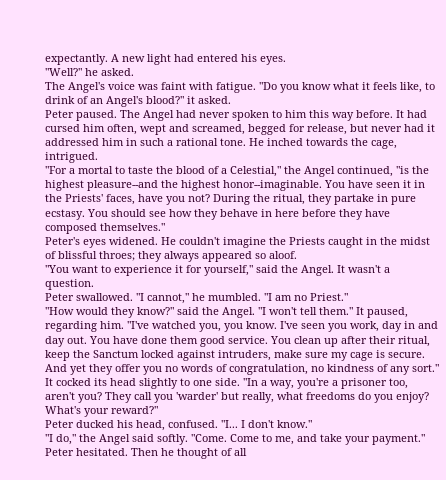expectantly. A new light had entered his eyes.
"Well?" he asked.
The Angel's voice was faint with fatigue. "Do you know what it feels like, to drink of an Angel's blood?" it asked.
Peter paused. The Angel had never spoken to him this way before. It had cursed him often, wept and screamed, begged for release, but never had it addressed him in such a rational tone. He inched towards the cage, intrigued.
"For a mortal to taste the blood of a Celestial," the Angel continued, "is the highest pleasure--and the highest honor--imaginable. You have seen it in the Priests' faces, have you not? During the ritual, they partake in pure ecstasy. You should see how they behave in here before they have composed themselves."
Peter's eyes widened. He couldn't imagine the Priests caught in the midst of blissful throes; they always appeared so aloof.
"You want to experience it for yourself," said the Angel. It wasn't a question.
Peter swallowed. "I cannot," he mumbled. "I am no Priest."
"How would they know?" said the Angel. "I won't tell them." It paused, regarding him. "I've watched you, you know. I've seen you work, day in and day out. You have done them good service. You clean up after their ritual, keep the Sanctum locked against intruders, make sure my cage is secure. And yet they offer you no words of congratulation, no kindness of any sort." It cocked its head slightly to one side. "In a way, you're a prisoner too, aren't you? They call you 'warder' but really, what freedoms do you enjoy? What's your reward?"
Peter ducked his head, confused. "I... I don't know."
"I do," the Angel said softly. "Come. Come to me, and take your payment."
Peter hesitated. Then he thought of all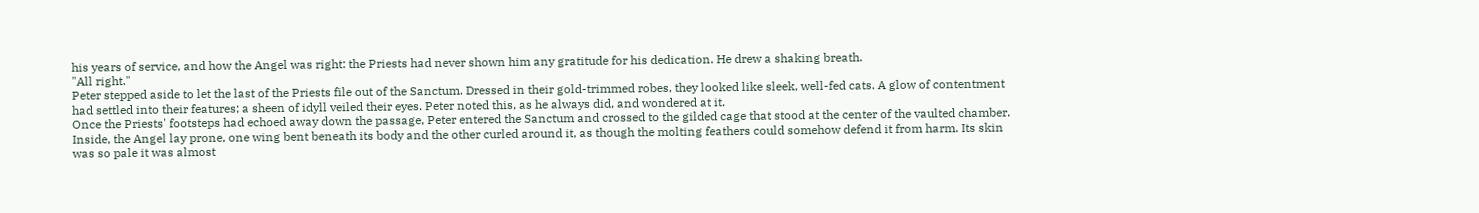his years of service, and how the Angel was right: the Priests had never shown him any gratitude for his dedication. He drew a shaking breath.
"All right."
Peter stepped aside to let the last of the Priests file out of the Sanctum. Dressed in their gold-trimmed robes, they looked like sleek, well-fed cats. A glow of contentment had settled into their features; a sheen of idyll veiled their eyes. Peter noted this, as he always did, and wondered at it.
Once the Priests' footsteps had echoed away down the passage, Peter entered the Sanctum and crossed to the gilded cage that stood at the center of the vaulted chamber. Inside, the Angel lay prone, one wing bent beneath its body and the other curled around it, as though the molting feathers could somehow defend it from harm. Its skin was so pale it was almost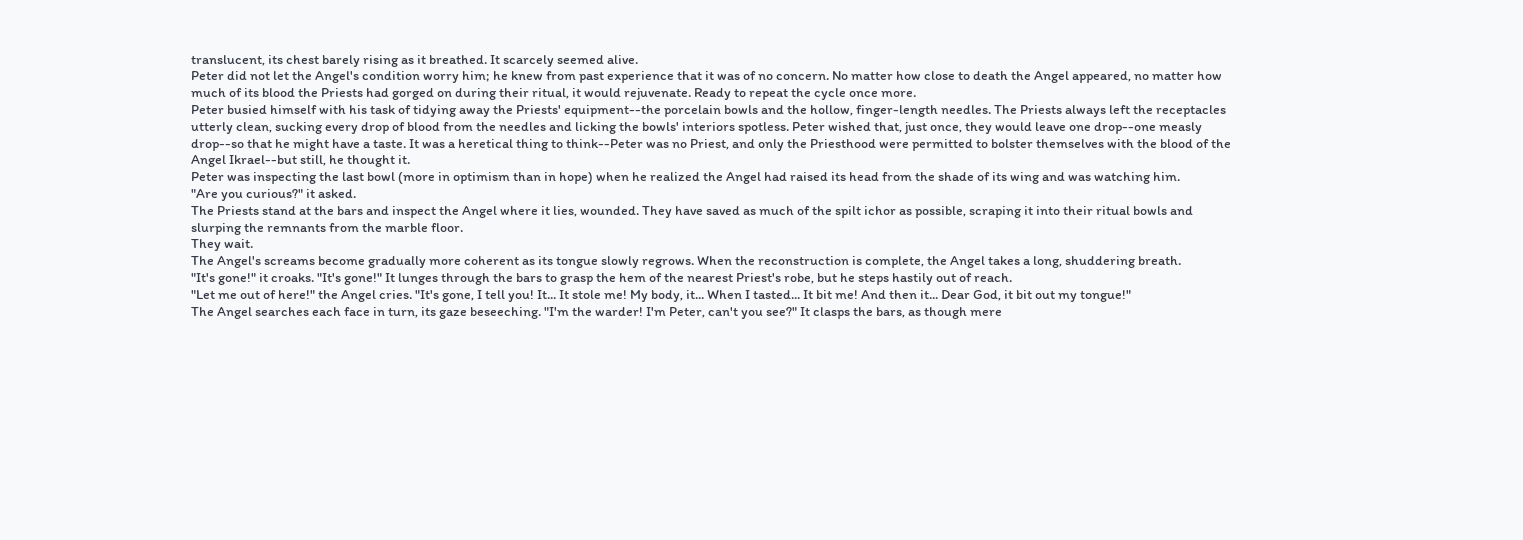translucent, its chest barely rising as it breathed. It scarcely seemed alive.
Peter did not let the Angel's condition worry him; he knew from past experience that it was of no concern. No matter how close to death the Angel appeared, no matter how much of its blood the Priests had gorged on during their ritual, it would rejuvenate. Ready to repeat the cycle once more.
Peter busied himself with his task of tidying away the Priests' equipment--the porcelain bowls and the hollow, finger-length needles. The Priests always left the receptacles utterly clean, sucking every drop of blood from the needles and licking the bowls' interiors spotless. Peter wished that, just once, they would leave one drop--one measly drop--so that he might have a taste. It was a heretical thing to think--Peter was no Priest, and only the Priesthood were permitted to bolster themselves with the blood of the Angel Ikrael--but still, he thought it.
Peter was inspecting the last bowl (more in optimism than in hope) when he realized the Angel had raised its head from the shade of its wing and was watching him.
"Are you curious?" it asked.
The Priests stand at the bars and inspect the Angel where it lies, wounded. They have saved as much of the spilt ichor as possible, scraping it into their ritual bowls and slurping the remnants from the marble floor.
They wait.
The Angel's screams become gradually more coherent as its tongue slowly regrows. When the reconstruction is complete, the Angel takes a long, shuddering breath.
"It's gone!" it croaks. "It's gone!" It lunges through the bars to grasp the hem of the nearest Priest's robe, but he steps hastily out of reach.
"Let me out of here!" the Angel cries. "It's gone, I tell you! It... It stole me! My body, it... When I tasted... It bit me! And then it... Dear God, it bit out my tongue!"
The Angel searches each face in turn, its gaze beseeching. "I'm the warder! I'm Peter, can't you see?" It clasps the bars, as though mere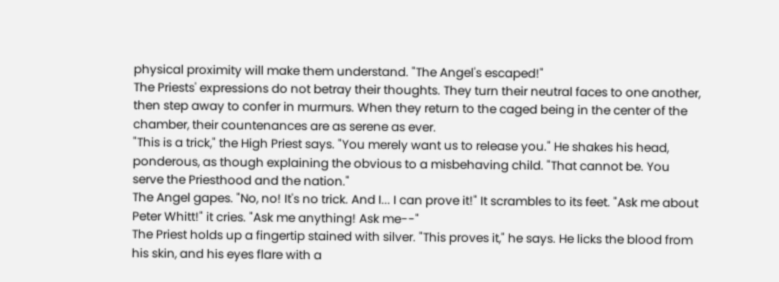physical proximity will make them understand. "The Angel's escaped!"
The Priests' expressions do not betray their thoughts. They turn their neutral faces to one another, then step away to confer in murmurs. When they return to the caged being in the center of the chamber, their countenances are as serene as ever.
"This is a trick," the High Priest says. "You merely want us to release you." He shakes his head, ponderous, as though explaining the obvious to a misbehaving child. "That cannot be. You serve the Priesthood and the nation."
The Angel gapes. "No, no! It's no trick. And I... I can prove it!" It scrambles to its feet. "Ask me about Peter Whitt!" it cries. "Ask me anything! Ask me--"
The Priest holds up a fingertip stained with silver. "This proves it," he says. He licks the blood from his skin, and his eyes flare with a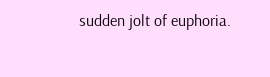sudden jolt of euphoria.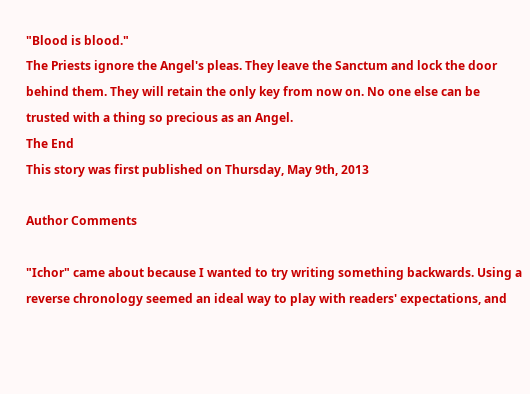"Blood is blood."
The Priests ignore the Angel's pleas. They leave the Sanctum and lock the door behind them. They will retain the only key from now on. No one else can be trusted with a thing so precious as an Angel.
The End
This story was first published on Thursday, May 9th, 2013

Author Comments

"Ichor" came about because I wanted to try writing something backwards. Using a reverse chronology seemed an ideal way to play with readers' expectations, and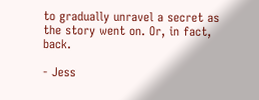to gradually unravel a secret as the story went on. Or, in fact, back.

- Jess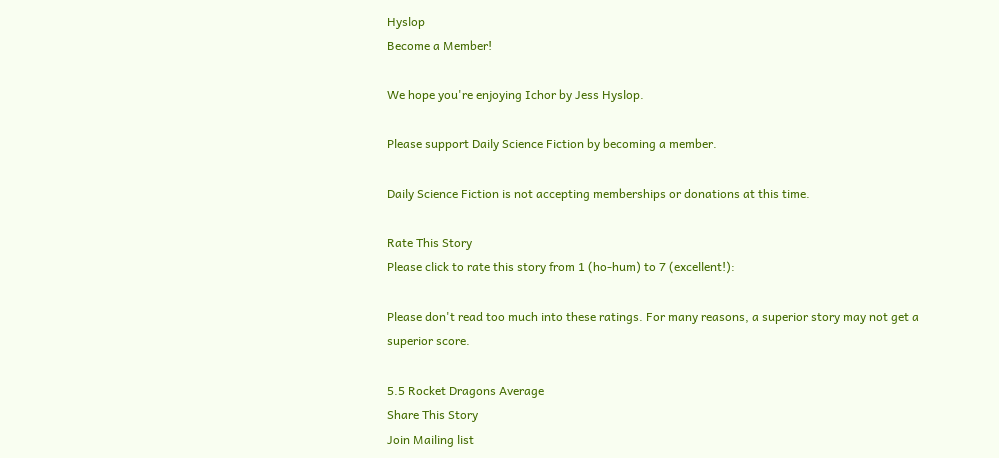Hyslop
Become a Member!

We hope you're enjoying Ichor by Jess Hyslop.

Please support Daily Science Fiction by becoming a member.

Daily Science Fiction is not accepting memberships or donations at this time.

Rate This Story
Please click to rate this story from 1 (ho-hum) to 7 (excellent!):

Please don't read too much into these ratings. For many reasons, a superior story may not get a superior score.

5.5 Rocket Dragons Average
Share This Story
Join Mailing list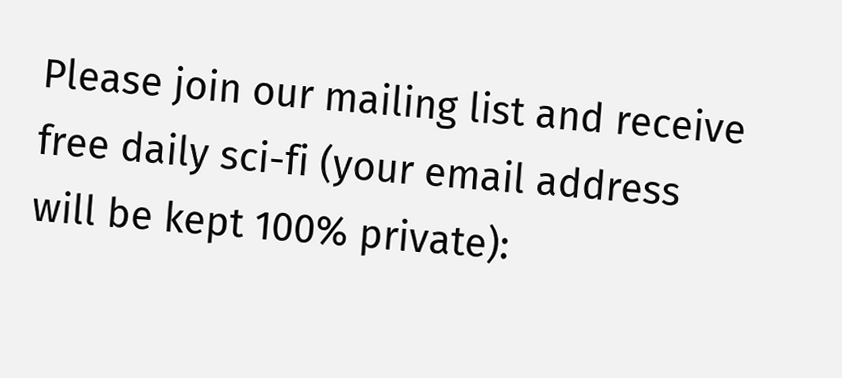Please join our mailing list and receive free daily sci-fi (your email address will be kept 100% private):